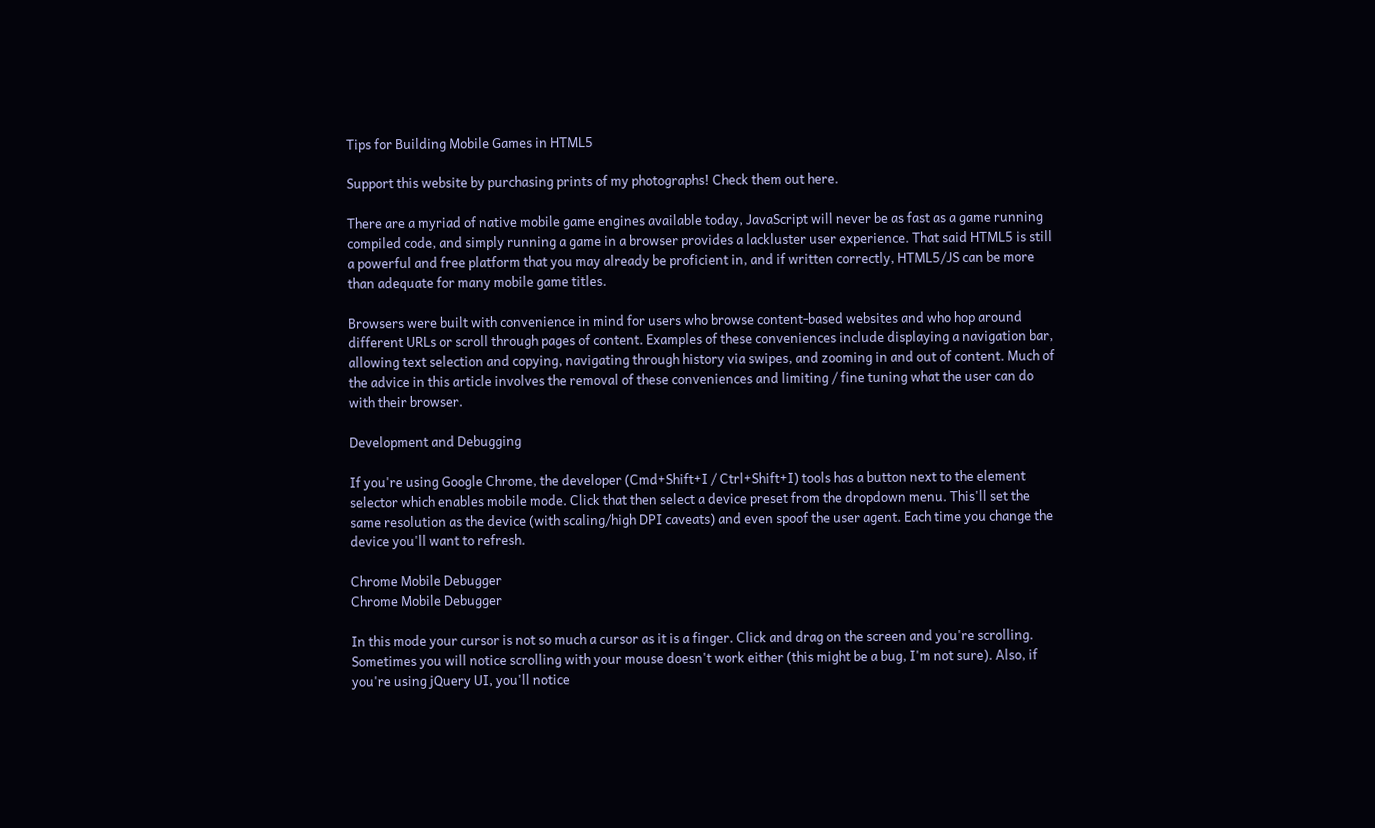Tips for Building Mobile Games in HTML5

Support this website by purchasing prints of my photographs! Check them out here.

There are a myriad of native mobile game engines available today, JavaScript will never be as fast as a game running compiled code, and simply running a game in a browser provides a lackluster user experience. That said HTML5 is still a powerful and free platform that you may already be proficient in, and if written correctly, HTML5/JS can be more than adequate for many mobile game titles.

Browsers were built with convenience in mind for users who browse content-based websites and who hop around different URLs or scroll through pages of content. Examples of these conveniences include displaying a navigation bar, allowing text selection and copying, navigating through history via swipes, and zooming in and out of content. Much of the advice in this article involves the removal of these conveniences and limiting / fine tuning what the user can do with their browser.

Development and Debugging

If you're using Google Chrome, the developer (Cmd+Shift+I / Ctrl+Shift+I) tools has a button next to the element selector which enables mobile mode. Click that then select a device preset from the dropdown menu. This'll set the same resolution as the device (with scaling/high DPI caveats) and even spoof the user agent. Each time you change the device you'll want to refresh.

Chrome Mobile Debugger
Chrome Mobile Debugger

In this mode your cursor is not so much a cursor as it is a finger. Click and drag on the screen and you're scrolling. Sometimes you will notice scrolling with your mouse doesn't work either (this might be a bug, I'm not sure). Also, if you're using jQuery UI, you'll notice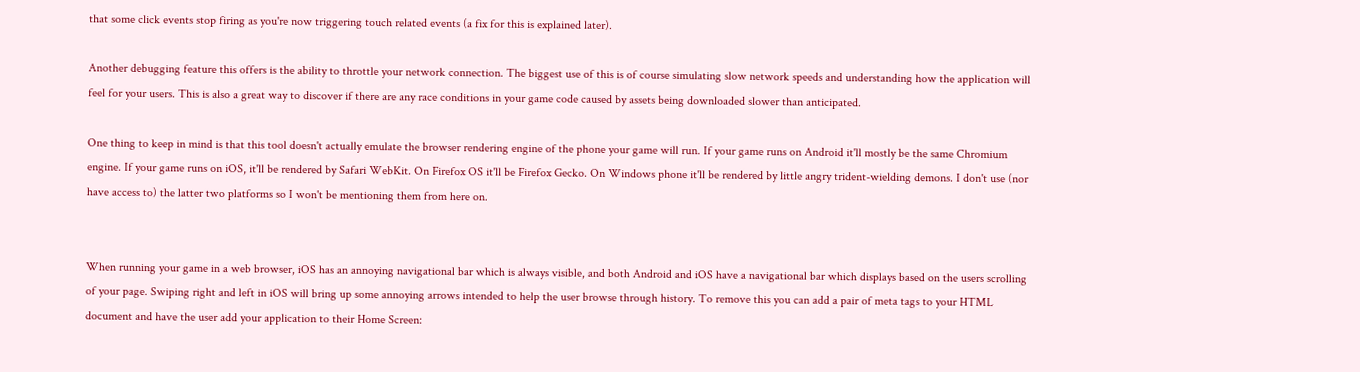that some click events stop firing as you're now triggering touch related events (a fix for this is explained later).

Another debugging feature this offers is the ability to throttle your network connection. The biggest use of this is of course simulating slow network speeds and understanding how the application will feel for your users. This is also a great way to discover if there are any race conditions in your game code caused by assets being downloaded slower than anticipated.

One thing to keep in mind is that this tool doesn't actually emulate the browser rendering engine of the phone your game will run. If your game runs on Android it'll mostly be the same Chromium engine. If your game runs on iOS, it'll be rendered by Safari WebKit. On Firefox OS it'll be Firefox Gecko. On Windows phone it'll be rendered by little angry trident-wielding demons. I don't use (nor have access to) the latter two platforms so I won't be mentioning them from here on.


When running your game in a web browser, iOS has an annoying navigational bar which is always visible, and both Android and iOS have a navigational bar which displays based on the users scrolling of your page. Swiping right and left in iOS will bring up some annoying arrows intended to help the user browse through history. To remove this you can add a pair of meta tags to your HTML document and have the user add your application to their Home Screen: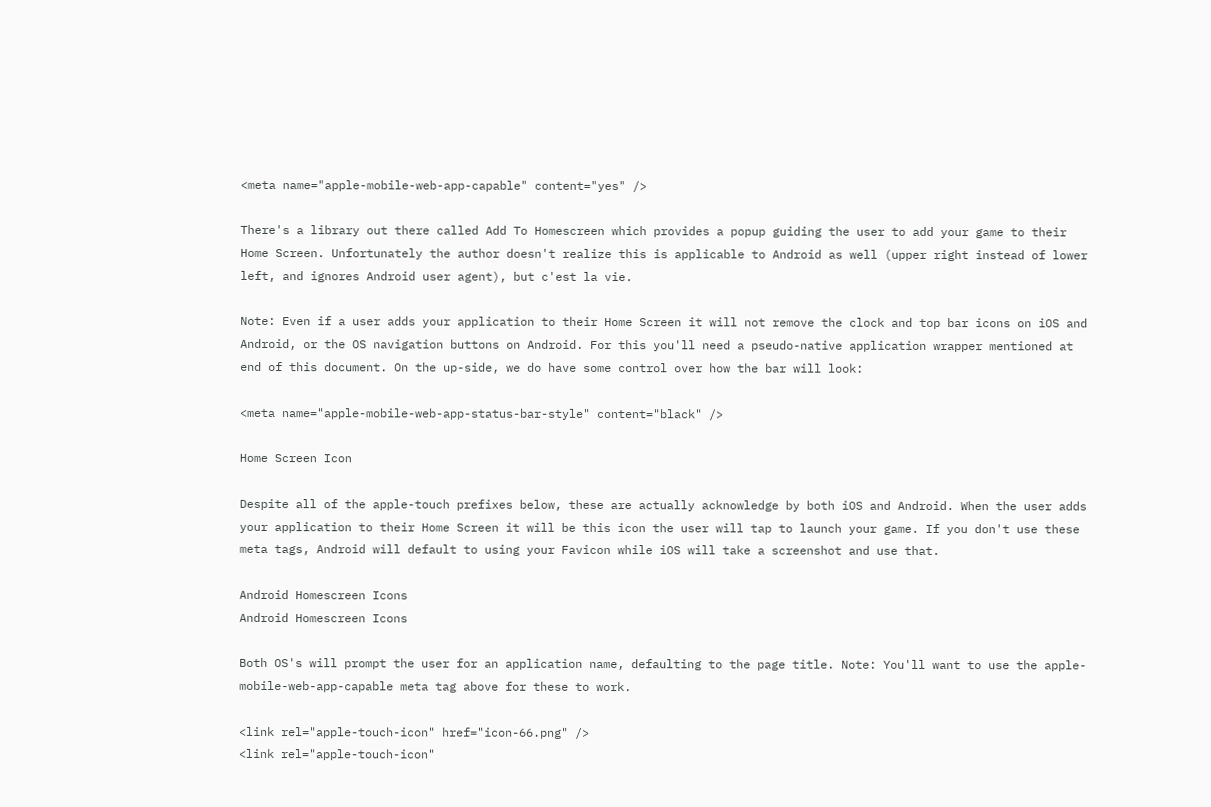<meta name="apple-mobile-web-app-capable" content="yes" />

There's a library out there called Add To Homescreen which provides a popup guiding the user to add your game to their Home Screen. Unfortunately the author doesn't realize this is applicable to Android as well (upper right instead of lower left, and ignores Android user agent), but c'est la vie.

Note: Even if a user adds your application to their Home Screen it will not remove the clock and top bar icons on iOS and Android, or the OS navigation buttons on Android. For this you'll need a pseudo-native application wrapper mentioned at end of this document. On the up-side, we do have some control over how the bar will look:

<meta name="apple-mobile-web-app-status-bar-style" content="black" />

Home Screen Icon

Despite all of the apple-touch prefixes below, these are actually acknowledge by both iOS and Android. When the user adds your application to their Home Screen it will be this icon the user will tap to launch your game. If you don't use these meta tags, Android will default to using your Favicon while iOS will take a screenshot and use that.

Android Homescreen Icons
Android Homescreen Icons

Both OS's will prompt the user for an application name, defaulting to the page title. Note: You'll want to use the apple-mobile-web-app-capable meta tag above for these to work.

<link rel="apple-touch-icon" href="icon-66.png" />
<link rel="apple-touch-icon"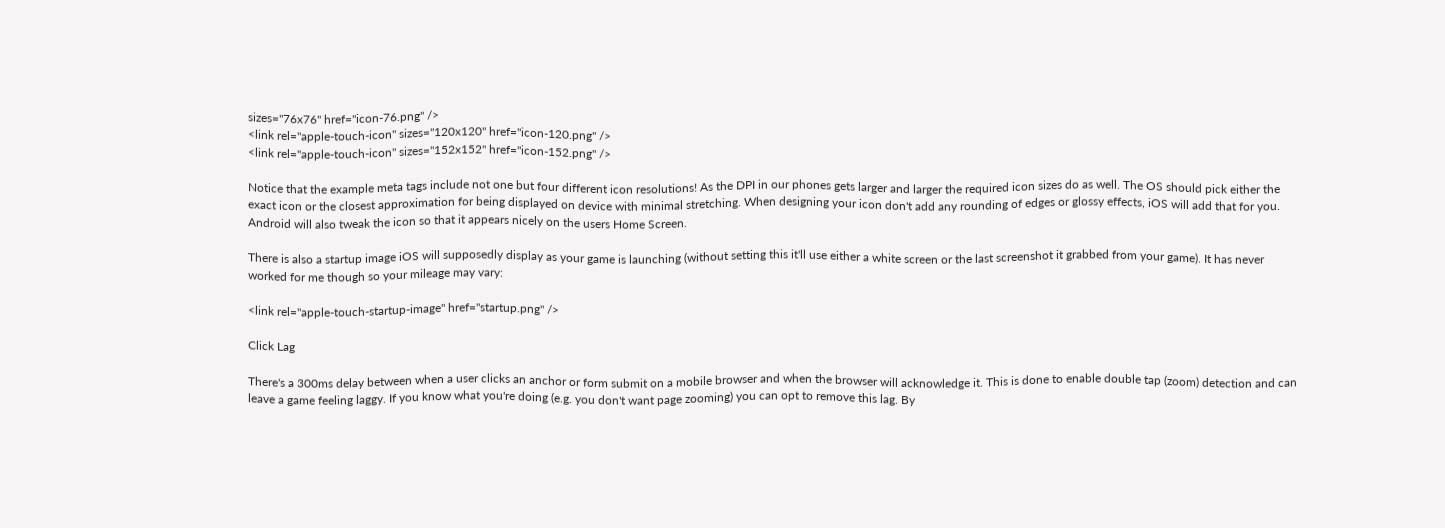sizes="76x76" href="icon-76.png" />
<link rel="apple-touch-icon" sizes="120x120" href="icon-120.png" />
<link rel="apple-touch-icon" sizes="152x152" href="icon-152.png" />

Notice that the example meta tags include not one but four different icon resolutions! As the DPI in our phones gets larger and larger the required icon sizes do as well. The OS should pick either the exact icon or the closest approximation for being displayed on device with minimal stretching. When designing your icon don't add any rounding of edges or glossy effects, iOS will add that for you. Android will also tweak the icon so that it appears nicely on the users Home Screen.

There is also a startup image iOS will supposedly display as your game is launching (without setting this it'll use either a white screen or the last screenshot it grabbed from your game). It has never worked for me though so your mileage may vary:

<link rel="apple-touch-startup-image" href="startup.png" />

Click Lag

There's a 300ms delay between when a user clicks an anchor or form submit on a mobile browser and when the browser will acknowledge it. This is done to enable double tap (zoom) detection and can leave a game feeling laggy. If you know what you're doing (e.g. you don't want page zooming) you can opt to remove this lag. By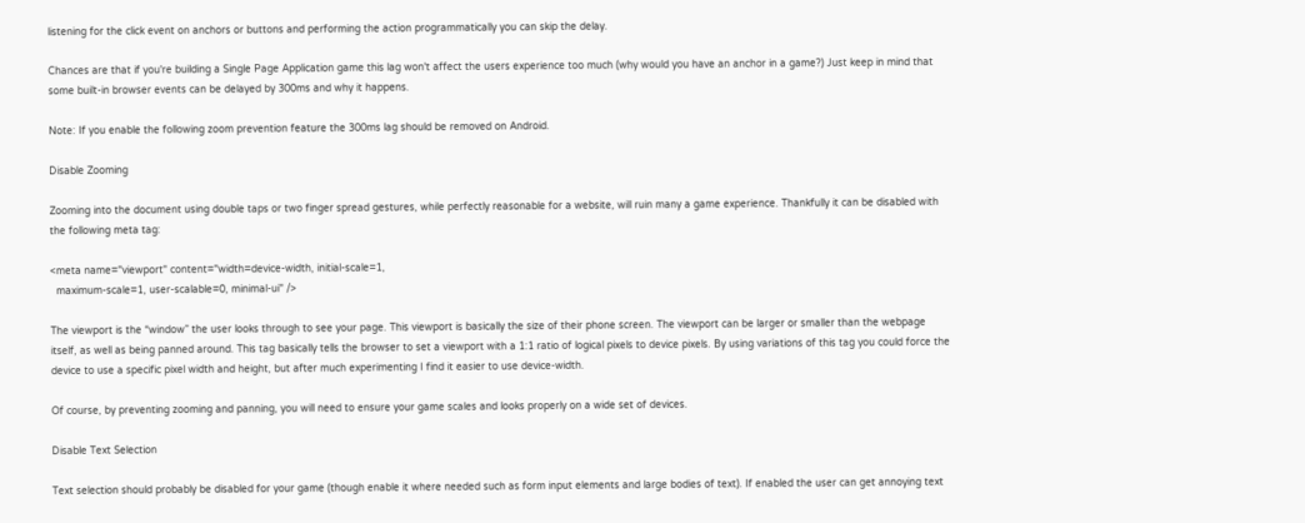listening for the click event on anchors or buttons and performing the action programmatically you can skip the delay.

Chances are that if you're building a Single Page Application game this lag won't affect the users experience too much (why would you have an anchor in a game?) Just keep in mind that some built-in browser events can be delayed by 300ms and why it happens.

Note: If you enable the following zoom prevention feature the 300ms lag should be removed on Android.

Disable Zooming

Zooming into the document using double taps or two finger spread gestures, while perfectly reasonable for a website, will ruin many a game experience. Thankfully it can be disabled with the following meta tag:

<meta name="viewport" content="width=device-width, initial-scale=1,
  maximum-scale=1, user-scalable=0, minimal-ui" />

The viewport is the “window” the user looks through to see your page. This viewport is basically the size of their phone screen. The viewport can be larger or smaller than the webpage itself, as well as being panned around. This tag basically tells the browser to set a viewport with a 1:1 ratio of logical pixels to device pixels. By using variations of this tag you could force the device to use a specific pixel width and height, but after much experimenting I find it easier to use device-width.

Of course, by preventing zooming and panning, you will need to ensure your game scales and looks properly on a wide set of devices.

Disable Text Selection

Text selection should probably be disabled for your game (though enable it where needed such as form input elements and large bodies of text). If enabled the user can get annoying text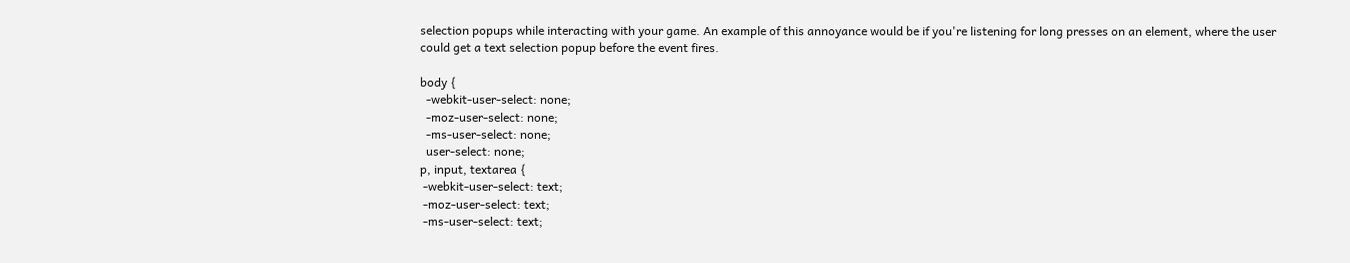selection popups while interacting with your game. An example of this annoyance would be if you're listening for long presses on an element, where the user could get a text selection popup before the event fires.

body {
  -webkit-user-select: none;
  -moz-user-select: none;
  -ms-user-select: none;
  user-select: none;
p, input, textarea {
 -webkit-user-select: text;
 -moz-user-select: text;
 -ms-user-select: text;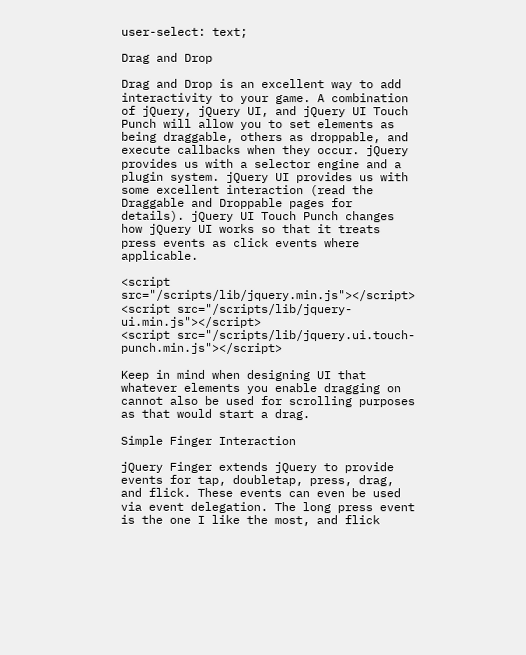user-select: text;

Drag and Drop

Drag and Drop is an excellent way to add interactivity to your game. A combination of jQuery, jQuery UI, and jQuery UI Touch Punch will allow you to set elements as being draggable, others as droppable, and execute callbacks when they occur. jQuery provides us with a selector engine and a plugin system. jQuery UI provides us with some excellent interaction (read the Draggable and Droppable pages for details). jQuery UI Touch Punch changes how jQuery UI works so that it treats press events as click events where applicable.

<script src="/scripts/lib/jquery.min.js"></script>
<script src="/scripts/lib/jquery-ui.min.js"></script>
<script src="/scripts/lib/jquery.ui.touch-punch.min.js"></script>

Keep in mind when designing UI that whatever elements you enable dragging on cannot also be used for scrolling purposes as that would start a drag.

Simple Finger Interaction

jQuery Finger extends jQuery to provide events for tap, doubletap, press, drag, and flick. These events can even be used via event delegation. The long press event is the one I like the most, and flick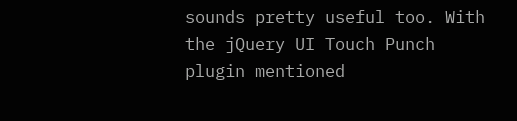sounds pretty useful too. With the jQuery UI Touch Punch plugin mentioned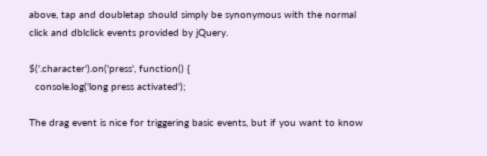above, tap and doubletap should simply be synonymous with the normal click and dblclick events provided by jQuery.

$('.character').on('press', function() {
  console.log('long press activated');

The drag event is nice for triggering basic events, but if you want to know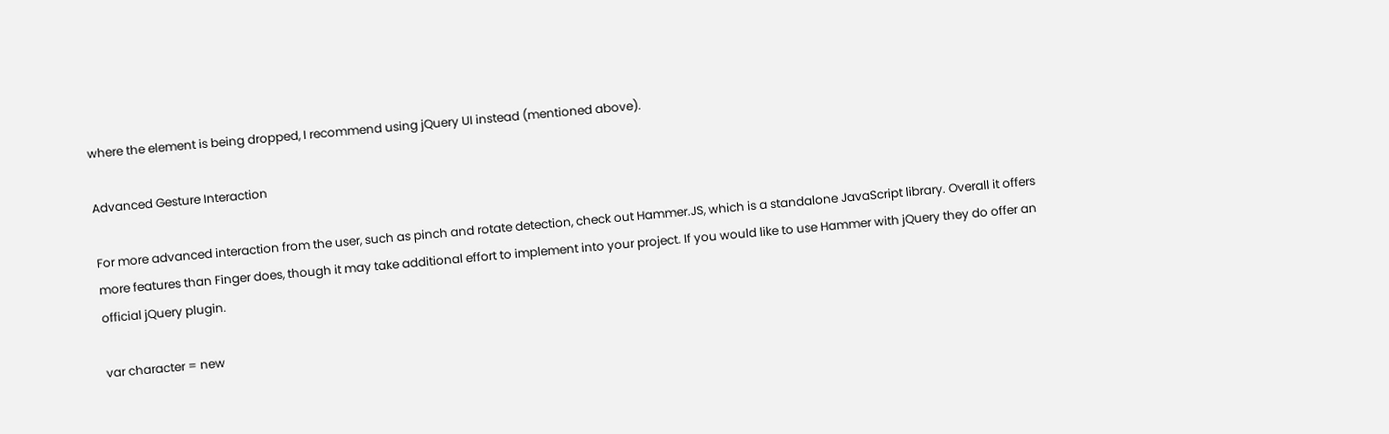where the element is being dropped, I recommend using jQuery UI instead (mentioned above).

Advanced Gesture Interaction

For more advanced interaction from the user, such as pinch and rotate detection, check out Hammer.JS, which is a standalone JavaScript library. Overall it offers more features than Finger does, though it may take additional effort to implement into your project. If you would like to use Hammer with jQuery they do offer an official jQuery plugin.

var character = new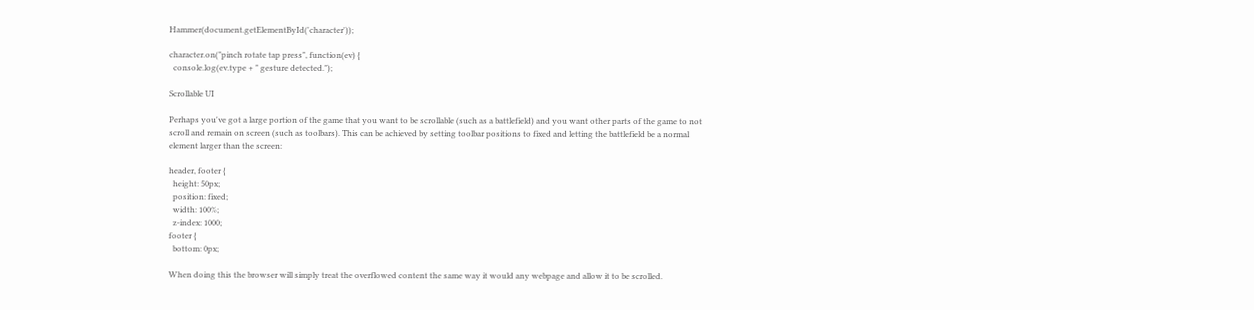Hammer(document.getElementById('character'));

character.on("pinch rotate tap press", function(ev) {
  console.log(ev.type + " gesture detected.");

Scrollable UI

Perhaps you've got a large portion of the game that you want to be scrollable (such as a battlefield) and you want other parts of the game to not scroll and remain on screen (such as toolbars). This can be achieved by setting toolbar positions to fixed and letting the battlefield be a normal element larger than the screen:

header, footer {
  height: 50px;
  position: fixed;
  width: 100%;
  z-index: 1000;
footer {
  bottom: 0px;

When doing this the browser will simply treat the overflowed content the same way it would any webpage and allow it to be scrolled.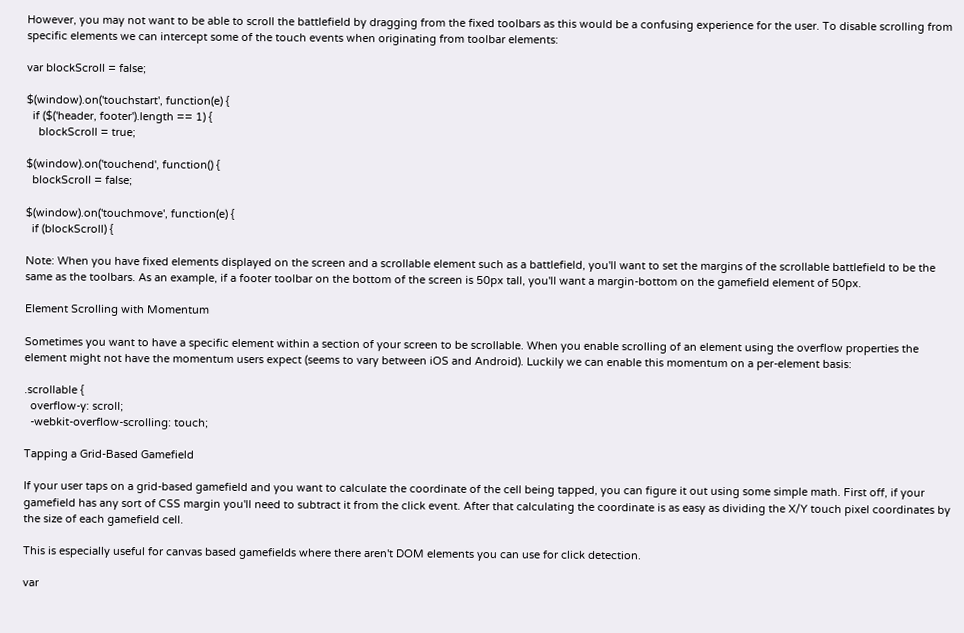However, you may not want to be able to scroll the battlefield by dragging from the fixed toolbars as this would be a confusing experience for the user. To disable scrolling from specific elements we can intercept some of the touch events when originating from toolbar elements:

var blockScroll = false;

$(window).on('touchstart', function(e) {
  if ($('header, footer').length == 1) {
    blockScroll = true;

$(window).on('touchend', function() {
  blockScroll = false;

$(window).on('touchmove', function(e) {
  if (blockScroll) {

Note: When you have fixed elements displayed on the screen and a scrollable element such as a battlefield, you'll want to set the margins of the scrollable battlefield to be the same as the toolbars. As an example, if a footer toolbar on the bottom of the screen is 50px tall, you'll want a margin-bottom on the gamefield element of 50px.

Element Scrolling with Momentum

Sometimes you want to have a specific element within a section of your screen to be scrollable. When you enable scrolling of an element using the overflow properties the element might not have the momentum users expect (seems to vary between iOS and Android). Luckily we can enable this momentum on a per-element basis:

.scrollable {
  overflow-y: scroll;
  -webkit-overflow-scrolling: touch;

Tapping a Grid-Based Gamefield

If your user taps on a grid-based gamefield and you want to calculate the coordinate of the cell being tapped, you can figure it out using some simple math. First off, if your gamefield has any sort of CSS margin you'll need to subtract it from the click event. After that calculating the coordinate is as easy as dividing the X/Y touch pixel coordinates by the size of each gamefield cell.

This is especially useful for canvas based gamefields where there aren't DOM elements you can use for click detection.

var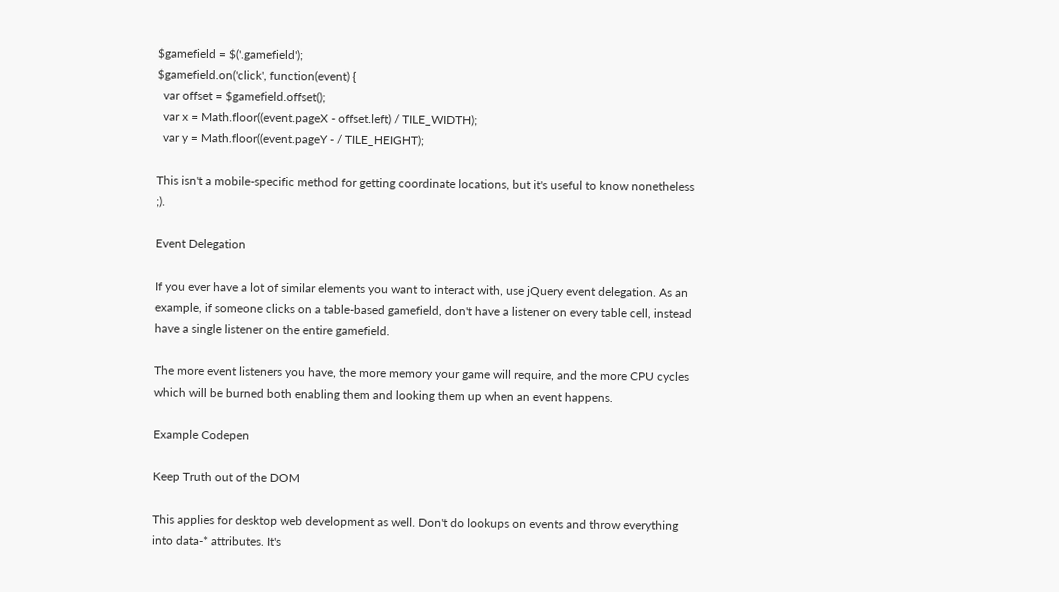$gamefield = $('.gamefield');
$gamefield.on('click', function(event) {
  var offset = $gamefield.offset();
  var x = Math.floor((event.pageX - offset.left) / TILE_WIDTH);
  var y = Math.floor((event.pageY - / TILE_HEIGHT);

This isn't a mobile-specific method for getting coordinate locations, but it's useful to know nonetheless ;).

Event Delegation

If you ever have a lot of similar elements you want to interact with, use jQuery event delegation. As an example, if someone clicks on a table-based gamefield, don't have a listener on every table cell, instead have a single listener on the entire gamefield.

The more event listeners you have, the more memory your game will require, and the more CPU cycles which will be burned both enabling them and looking them up when an event happens.

Example Codepen

Keep Truth out of the DOM

This applies for desktop web development as well. Don't do lookups on events and throw everything into data-* attributes. It's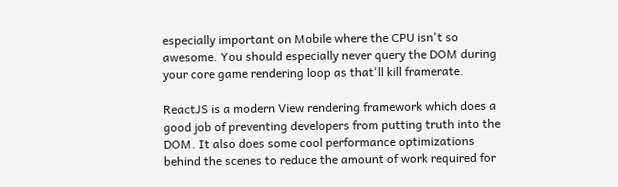especially important on Mobile where the CPU isn't so awesome. You should especially never query the DOM during your core game rendering loop as that'll kill framerate.

ReactJS is a modern View rendering framework which does a good job of preventing developers from putting truth into the DOM. It also does some cool performance optimizations behind the scenes to reduce the amount of work required for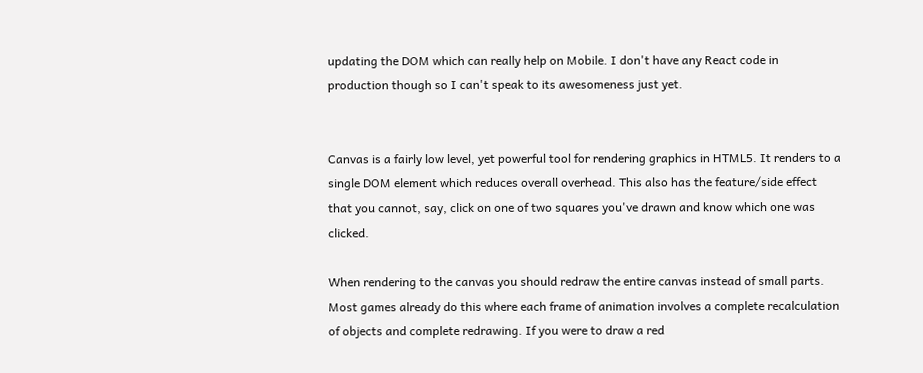updating the DOM which can really help on Mobile. I don't have any React code in production though so I can't speak to its awesomeness just yet.


Canvas is a fairly low level, yet powerful tool for rendering graphics in HTML5. It renders to a single DOM element which reduces overall overhead. This also has the feature/side effect that you cannot, say, click on one of two squares you've drawn and know which one was clicked.

When rendering to the canvas you should redraw the entire canvas instead of small parts. Most games already do this where each frame of animation involves a complete recalculation of objects and complete redrawing. If you were to draw a red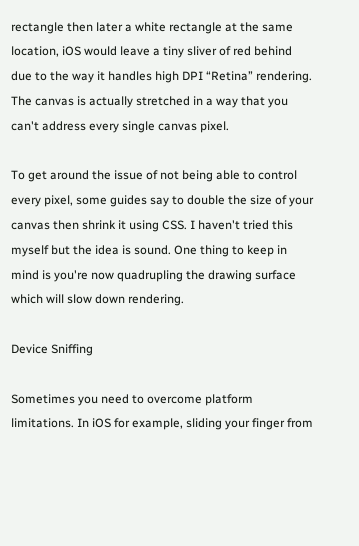rectangle then later a white rectangle at the same location, iOS would leave a tiny sliver of red behind due to the way it handles high DPI “Retina” rendering. The canvas is actually stretched in a way that you can't address every single canvas pixel.

To get around the issue of not being able to control every pixel, some guides say to double the size of your canvas then shrink it using CSS. I haven't tried this myself but the idea is sound. One thing to keep in mind is you're now quadrupling the drawing surface which will slow down rendering.

Device Sniffing

Sometimes you need to overcome platform limitations. In iOS for example, sliding your finger from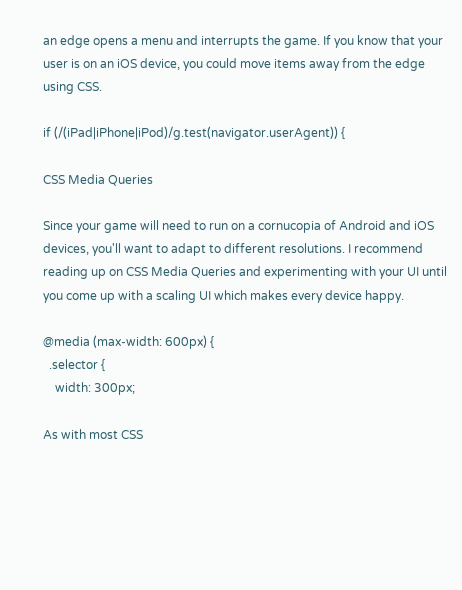an edge opens a menu and interrupts the game. If you know that your user is on an iOS device, you could move items away from the edge using CSS.

if (/(iPad|iPhone|iPod)/g.test(navigator.userAgent)) {

CSS Media Queries

Since your game will need to run on a cornucopia of Android and iOS devices, you'll want to adapt to different resolutions. I recommend reading up on CSS Media Queries and experimenting with your UI until you come up with a scaling UI which makes every device happy.

@media (max-width: 600px) {
  .selector {
    width: 300px;

As with most CSS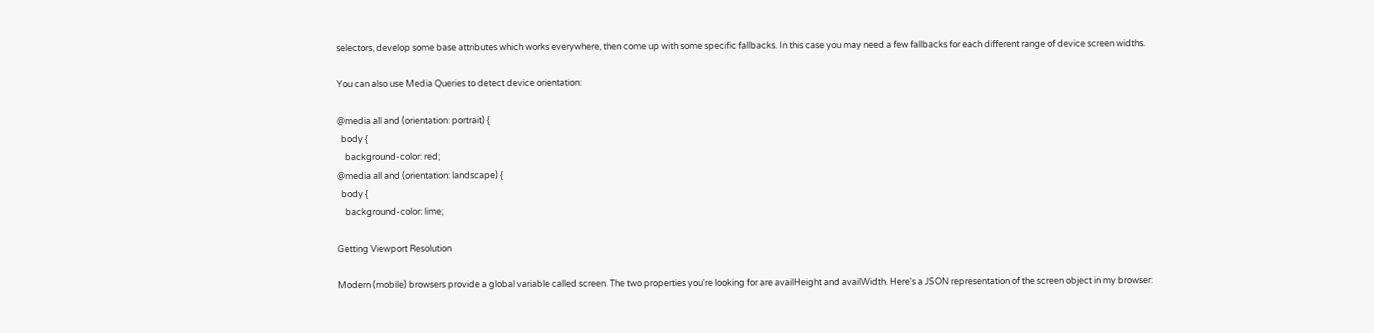selectors, develop some base attributes which works everywhere, then come up with some specific fallbacks. In this case you may need a few fallbacks for each different range of device screen widths.

You can also use Media Queries to detect device orientation:

@media all and (orientation: portrait) {
  body {
    background-color: red;
@media all and (orientation: landscape) {
  body {
    background-color: lime;

Getting Viewport Resolution

Modern (mobile) browsers provide a global variable called screen. The two properties you're looking for are availHeight and availWidth. Here's a JSON representation of the screen object in my browser: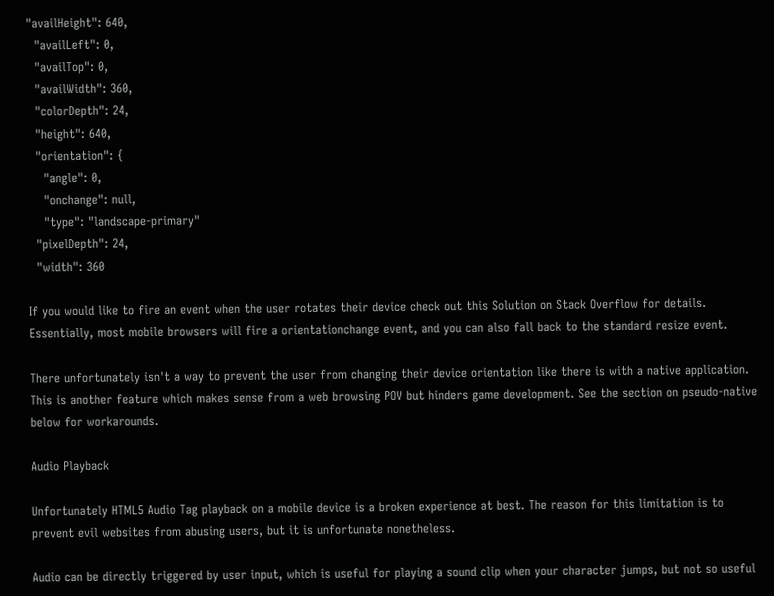"availHeight": 640,
  "availLeft": 0,
  "availTop": 0,
  "availWidth": 360,
  "colorDepth": 24,
  "height": 640,
  "orientation": {
    "angle": 0,
    "onchange": null,
    "type": "landscape-primary"
  "pixelDepth": 24,
  "width": 360

If you would like to fire an event when the user rotates their device check out this Solution on Stack Overflow for details. Essentially, most mobile browsers will fire a orientationchange event, and you can also fall back to the standard resize event.

There unfortunately isn't a way to prevent the user from changing their device orientation like there is with a native application. This is another feature which makes sense from a web browsing POV but hinders game development. See the section on pseudo-native below for workarounds.

Audio Playback

Unfortunately HTML5 Audio Tag playback on a mobile device is a broken experience at best. The reason for this limitation is to prevent evil websites from abusing users, but it is unfortunate nonetheless.

Audio can be directly triggered by user input, which is useful for playing a sound clip when your character jumps, but not so useful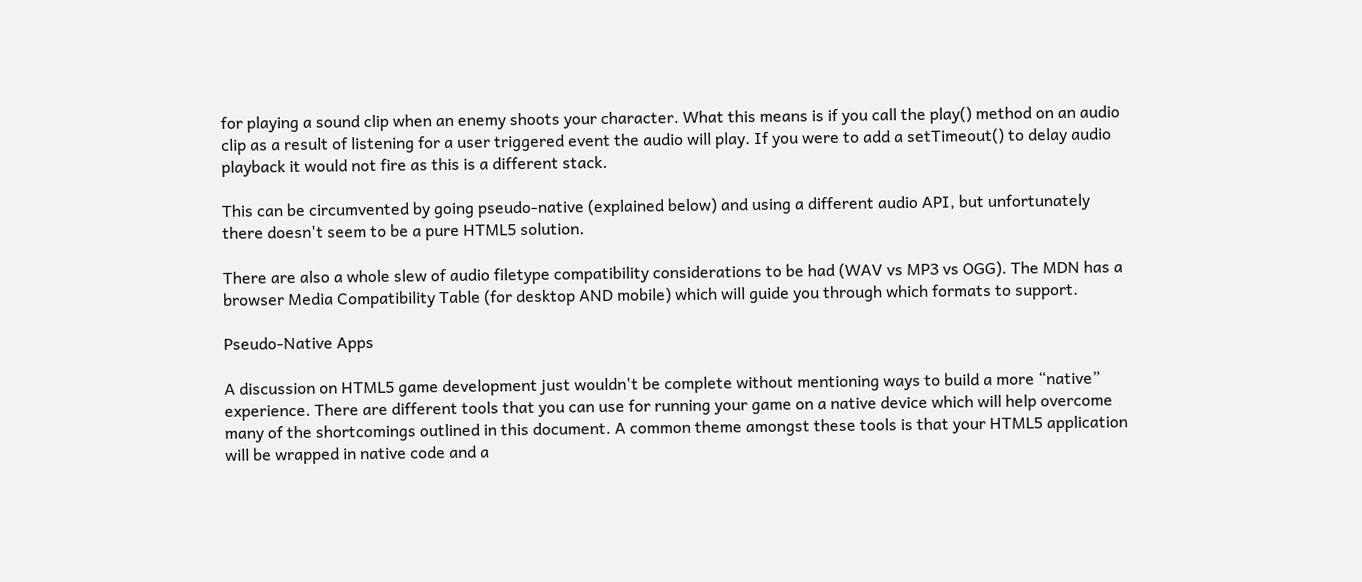for playing a sound clip when an enemy shoots your character. What this means is if you call the play() method on an audio clip as a result of listening for a user triggered event the audio will play. If you were to add a setTimeout() to delay audio playback it would not fire as this is a different stack.

This can be circumvented by going pseudo-native (explained below) and using a different audio API, but unfortunately there doesn't seem to be a pure HTML5 solution.

There are also a whole slew of audio filetype compatibility considerations to be had (WAV vs MP3 vs OGG). The MDN has a browser Media Compatibility Table (for desktop AND mobile) which will guide you through which formats to support.

Pseudo-Native Apps

A discussion on HTML5 game development just wouldn't be complete without mentioning ways to build a more “native” experience. There are different tools that you can use for running your game on a native device which will help overcome many of the shortcomings outlined in this document. A common theme amongst these tools is that your HTML5 application will be wrapped in native code and a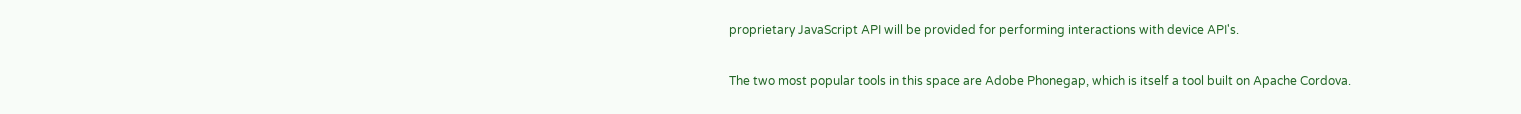proprietary JavaScript API will be provided for performing interactions with device API's.

The two most popular tools in this space are Adobe Phonegap, which is itself a tool built on Apache Cordova.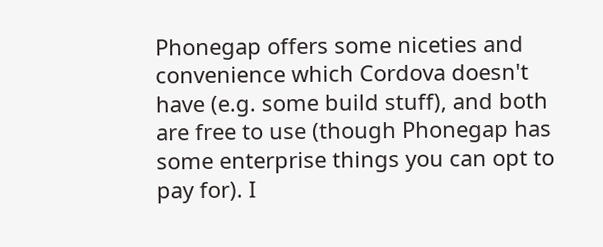Phonegap offers some niceties and convenience which Cordova doesn't have (e.g. some build stuff), and both are free to use (though Phonegap has some enterprise things you can opt to pay for). I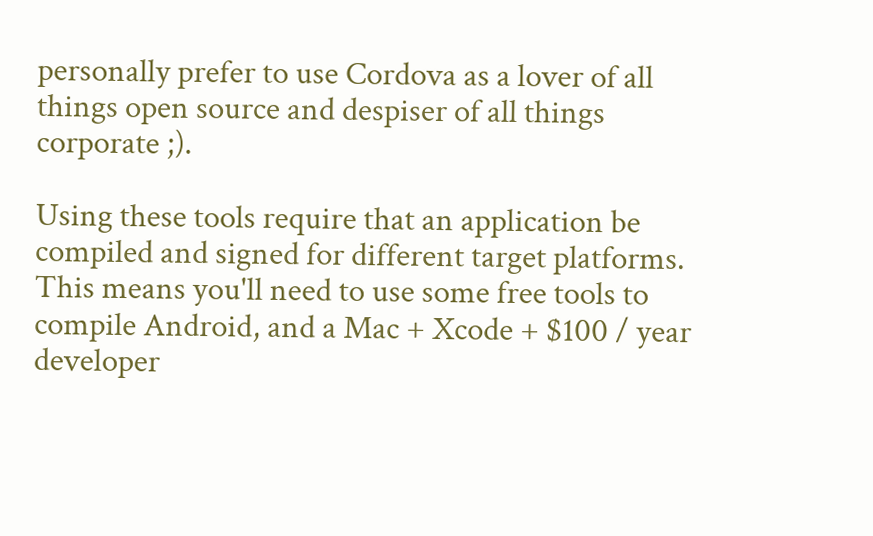personally prefer to use Cordova as a lover of all things open source and despiser of all things corporate ;).

Using these tools require that an application be compiled and signed for different target platforms. This means you'll need to use some free tools to compile Android, and a Mac + Xcode + $100 / year developer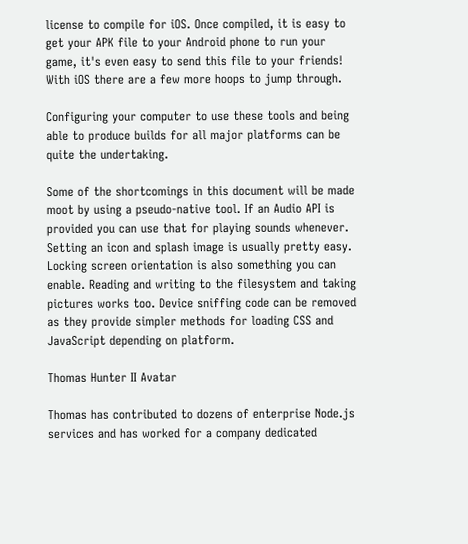license to compile for iOS. Once compiled, it is easy to get your APK file to your Android phone to run your game, it's even easy to send this file to your friends! With iOS there are a few more hoops to jump through.

Configuring your computer to use these tools and being able to produce builds for all major platforms can be quite the undertaking.

Some of the shortcomings in this document will be made moot by using a pseudo-native tool. If an Audio API is provided you can use that for playing sounds whenever. Setting an icon and splash image is usually pretty easy. Locking screen orientation is also something you can enable. Reading and writing to the filesystem and taking pictures works too. Device sniffing code can be removed as they provide simpler methods for loading CSS and JavaScript depending on platform.

Thomas Hunter II Avatar

Thomas has contributed to dozens of enterprise Node.js services and has worked for a company dedicated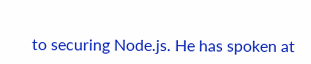to securing Node.js. He has spoken at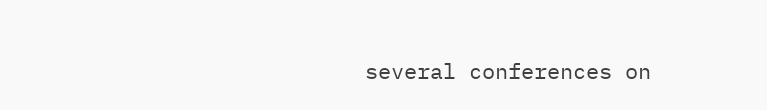several conferences on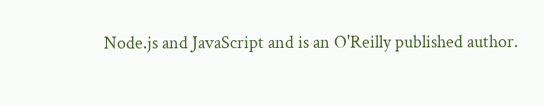Node.js and JavaScript and is an O'Reilly published author.